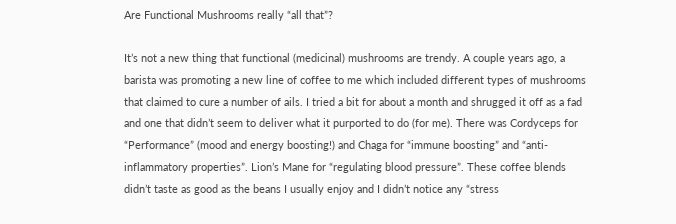Are Functional Mushrooms really “all that”?

It’s not a new thing that functional (medicinal) mushrooms are trendy. A couple years ago, a barista was promoting a new line of coffee to me which included different types of mushrooms that claimed to cure a number of ails. I tried a bit for about a month and shrugged it off as a fad and one that didn’t seem to deliver what it purported to do (for me). There was Cordyceps for “Performance” (mood and energy boosting!) and Chaga for “immune boosting” and “anti-inflammatory properties”. Lion’s Mane for “regulating blood pressure”. These coffee blends didn’t taste as good as the beans I usually enjoy and I didn’t notice any “stress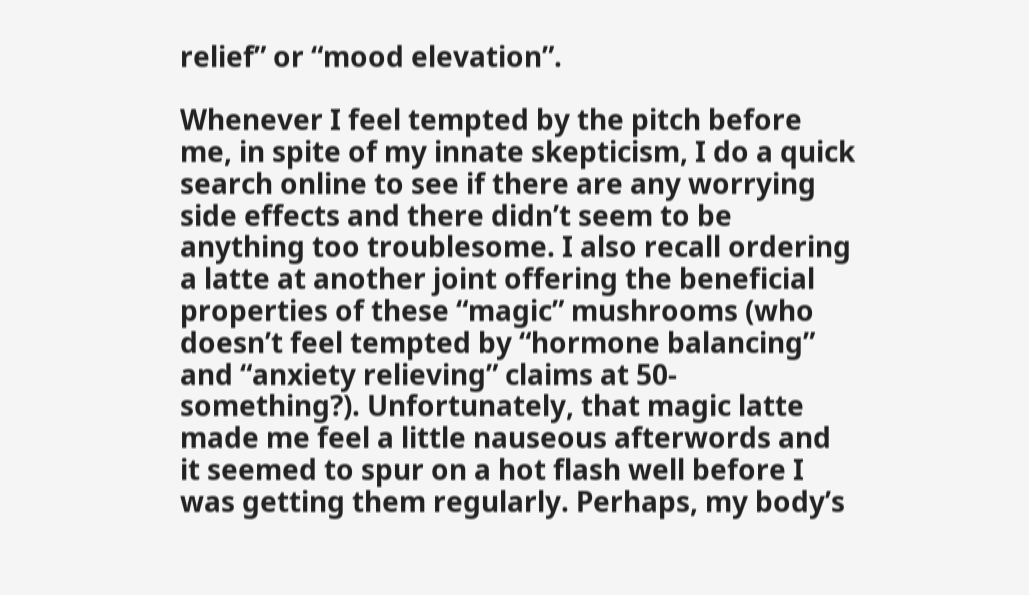relief” or “mood elevation”.

Whenever I feel tempted by the pitch before me, in spite of my innate skepticism, I do a quick search online to see if there are any worrying side effects and there didn’t seem to be anything too troublesome. I also recall ordering a latte at another joint offering the beneficial properties of these “magic” mushrooms (who doesn’t feel tempted by “hormone balancing” and “anxiety relieving” claims at 50-something?). Unfortunately, that magic latte made me feel a little nauseous afterwords and it seemed to spur on a hot flash well before I was getting them regularly. Perhaps, my body’s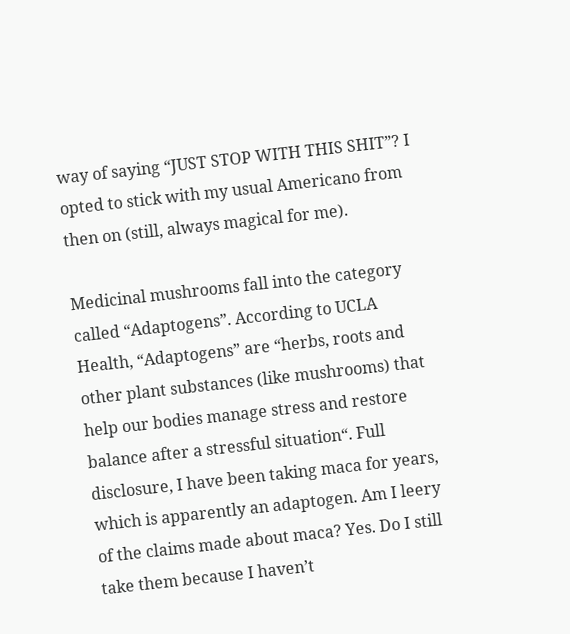way of saying “JUST STOP WITH THIS SHIT”? I opted to stick with my usual Americano from then on (still, always magical for me).

Medicinal mushrooms fall into the category called “Adaptogens”. According to UCLA Health, “Adaptogens” are “herbs, roots and other plant substances (like mushrooms) that help our bodies manage stress and restore balance after a stressful situation“. Full disclosure, I have been taking maca for years, which is apparently an adaptogen. Am I leery of the claims made about maca? Yes. Do I still take them because I haven’t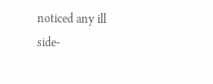noticed any ill side-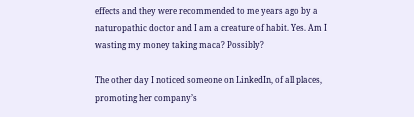effects and they were recommended to me years ago by a naturopathic doctor and I am a creature of habit. Yes. Am I wasting my money taking maca? Possibly?

The other day I noticed someone on LinkedIn, of all places, promoting her company’s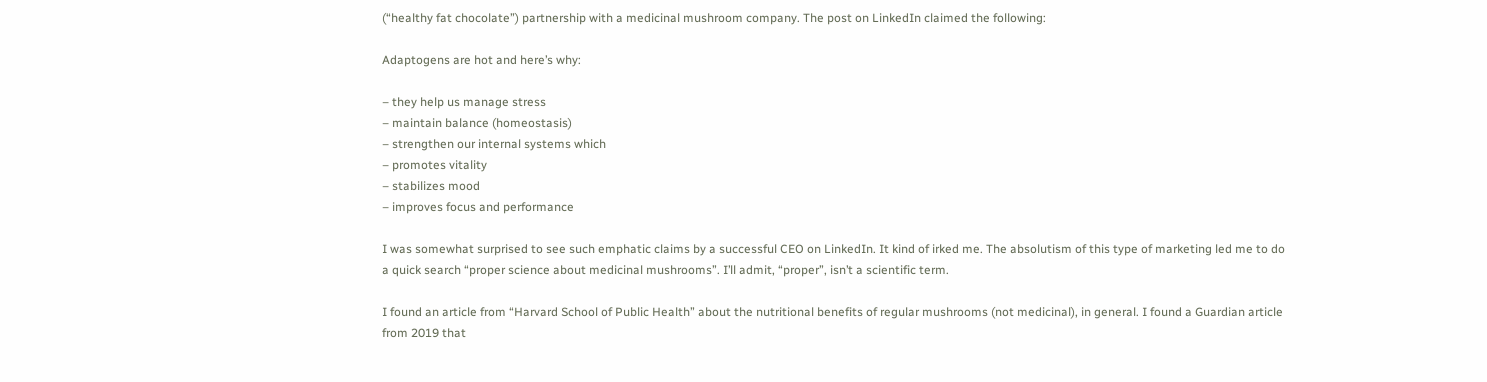(“healthy fat chocolate”) partnership with a medicinal mushroom company. The post on LinkedIn claimed the following:

Adaptogens are hot and here’s why:

– they help us manage stress
– maintain balance (homeostasis)
– strengthen our internal systems which
– promotes vitality
– stabilizes mood
– improves focus and performance

I was somewhat surprised to see such emphatic claims by a successful CEO on LinkedIn. It kind of irked me. The absolutism of this type of marketing led me to do a quick search “proper science about medicinal mushrooms”. I’ll admit, “proper”, isn’t a scientific term.

I found an article from “Harvard School of Public Health” about the nutritional benefits of regular mushrooms (not medicinal), in general. I found a Guardian article from 2019 that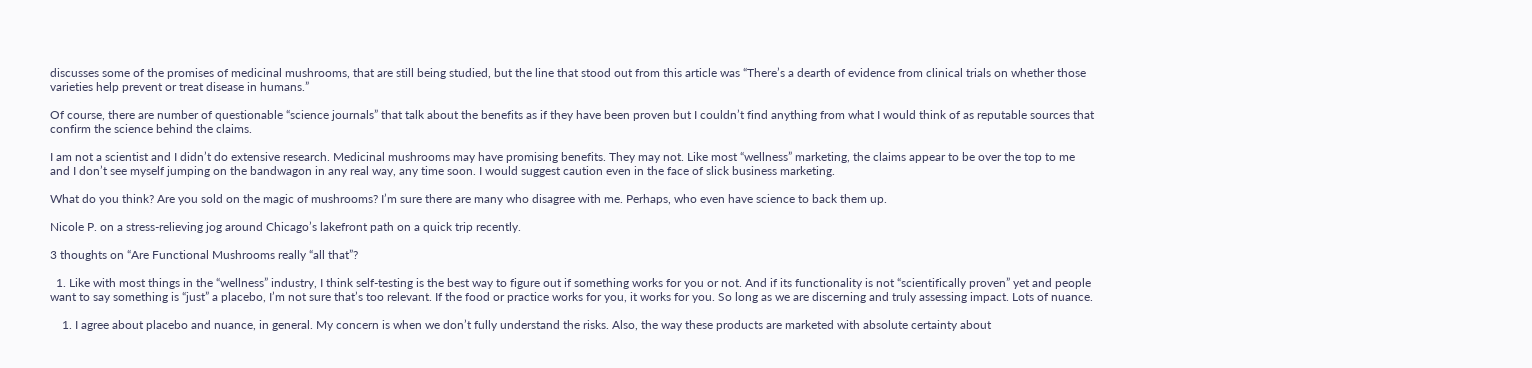discusses some of the promises of medicinal mushrooms, that are still being studied, but the line that stood out from this article was “There’s a dearth of evidence from clinical trials on whether those varieties help prevent or treat disease in humans.”

Of course, there are number of questionable “science journals” that talk about the benefits as if they have been proven but I couldn’t find anything from what I would think of as reputable sources that confirm the science behind the claims.

I am not a scientist and I didn’t do extensive research. Medicinal mushrooms may have promising benefits. They may not. Like most “wellness” marketing, the claims appear to be over the top to me and I don’t see myself jumping on the bandwagon in any real way, any time soon. I would suggest caution even in the face of slick business marketing.

What do you think? Are you sold on the magic of mushrooms? I’m sure there are many who disagree with me. Perhaps, who even have science to back them up.

Nicole P. on a stress-relieving jog around Chicago’s lakefront path on a quick trip recently.

3 thoughts on “Are Functional Mushrooms really “all that”?

  1. Like with most things in the “wellness” industry, I think self-testing is the best way to figure out if something works for you or not. And if its functionality is not “scientifically proven” yet and people want to say something is “just” a placebo, I’m not sure that’s too relevant. If the food or practice works for you, it works for you. So long as we are discerning and truly assessing impact. Lots of nuance.

    1. I agree about placebo and nuance, in general. My concern is when we don’t fully understand the risks. Also, the way these products are marketed with absolute certainty about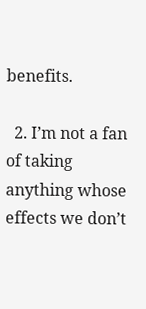benefits.

  2. I’m not a fan of taking anything whose effects we don’t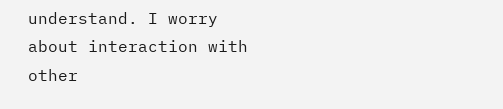understand. I worry about interaction with other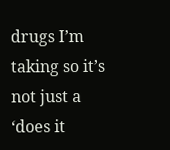drugs I’m taking so it’s not just a ‘does it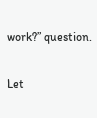work?” question.

Let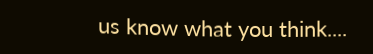us know what you think....